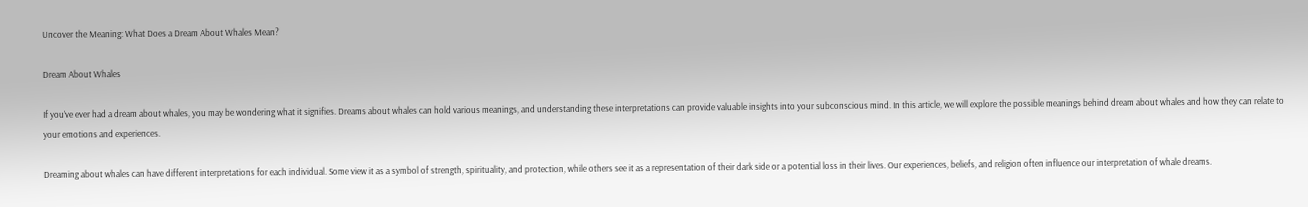Uncover the Meaning: What Does a Dream About Whales Mean?

Dream About Whales

If you’ve ever had a dream about whales, you may be wondering what it signifies. Dreams about whales can hold various meanings, and understanding these interpretations can provide valuable insights into your subconscious mind. In this article, we will explore the possible meanings behind dream about whales and how they can relate to your emotions and experiences.

Dreaming about whales can have different interpretations for each individual. Some view it as a symbol of strength, spirituality, and protection, while others see it as a representation of their dark side or a potential loss in their lives. Our experiences, beliefs, and religion often influence our interpretation of whale dreams.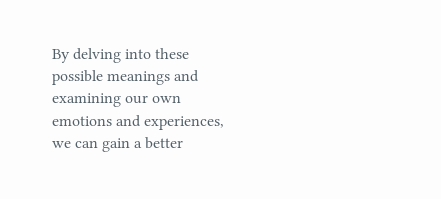By delving into these possible meanings and examining our own emotions and experiences, we can gain a better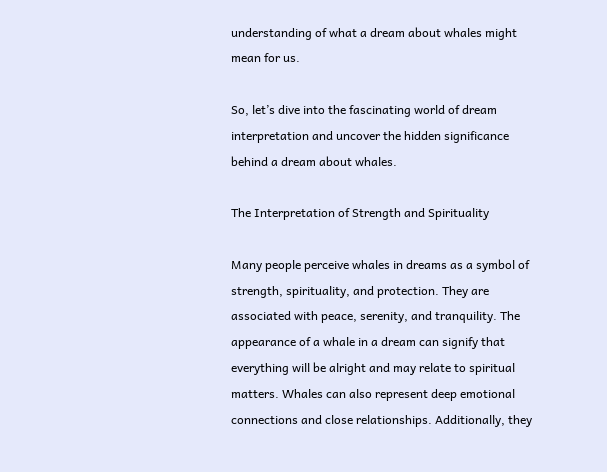understanding of what a dream about whales might mean for us.

So, let’s dive into the fascinating world of dream interpretation and uncover the hidden significance behind a dream about whales.

The Interpretation of Strength and Spirituality

Many people perceive whales in dreams as a symbol of strength, spirituality, and protection. They are associated with peace, serenity, and tranquility. The appearance of a whale in a dream can signify that everything will be alright and may relate to spiritual matters. Whales can also represent deep emotional connections and close relationships. Additionally, they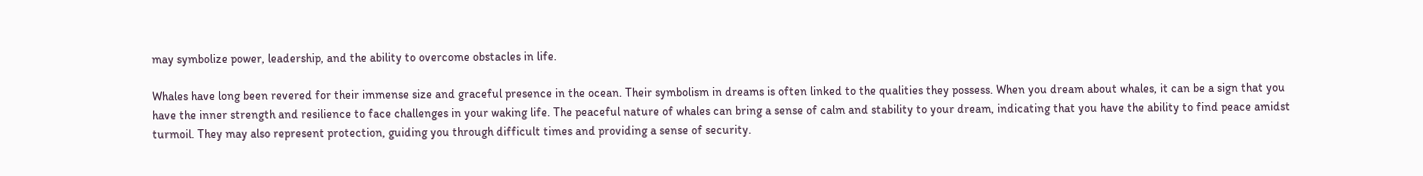may symbolize power, leadership, and the ability to overcome obstacles in life.

Whales have long been revered for their immense size and graceful presence in the ocean. Their symbolism in dreams is often linked to the qualities they possess. When you dream about whales, it can be a sign that you have the inner strength and resilience to face challenges in your waking life. The peaceful nature of whales can bring a sense of calm and stability to your dream, indicating that you have the ability to find peace amidst turmoil. They may also represent protection, guiding you through difficult times and providing a sense of security.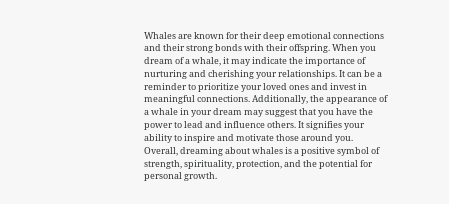Whales are known for their deep emotional connections and their strong bonds with their offspring. When you dream of a whale, it may indicate the importance of nurturing and cherishing your relationships. It can be a reminder to prioritize your loved ones and invest in meaningful connections. Additionally, the appearance of a whale in your dream may suggest that you have the power to lead and influence others. It signifies your ability to inspire and motivate those around you. Overall, dreaming about whales is a positive symbol of strength, spirituality, protection, and the potential for personal growth.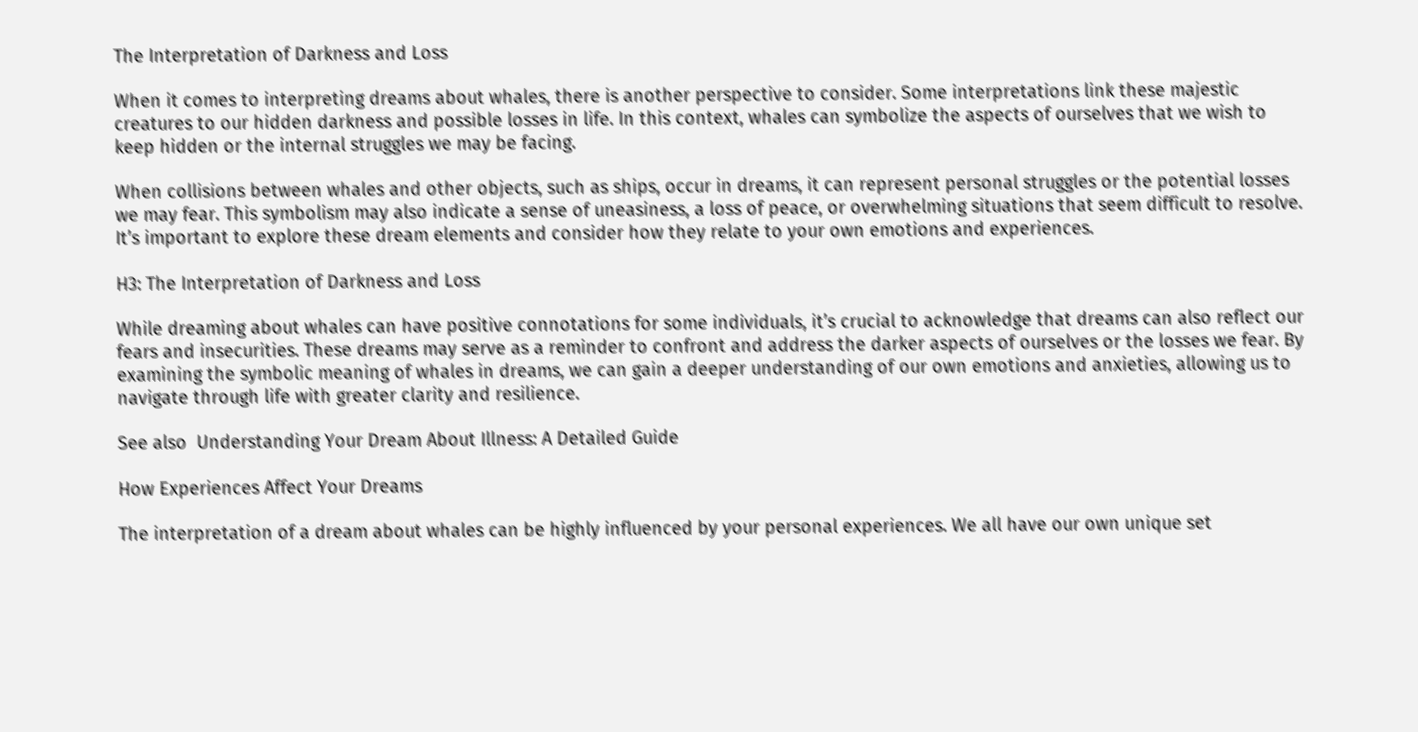The Interpretation of Darkness and Loss

When it comes to interpreting dreams about whales, there is another perspective to consider. Some interpretations link these majestic creatures to our hidden darkness and possible losses in life. In this context, whales can symbolize the aspects of ourselves that we wish to keep hidden or the internal struggles we may be facing.

When collisions between whales and other objects, such as ships, occur in dreams, it can represent personal struggles or the potential losses we may fear. This symbolism may also indicate a sense of uneasiness, a loss of peace, or overwhelming situations that seem difficult to resolve. It’s important to explore these dream elements and consider how they relate to your own emotions and experiences.

H3: The Interpretation of Darkness and Loss

While dreaming about whales can have positive connotations for some individuals, it’s crucial to acknowledge that dreams can also reflect our fears and insecurities. These dreams may serve as a reminder to confront and address the darker aspects of ourselves or the losses we fear. By examining the symbolic meaning of whales in dreams, we can gain a deeper understanding of our own emotions and anxieties, allowing us to navigate through life with greater clarity and resilience.

See also  Understanding Your Dream About Illness: A Detailed Guide

How Experiences Affect Your Dreams

The interpretation of a dream about whales can be highly influenced by your personal experiences. We all have our own unique set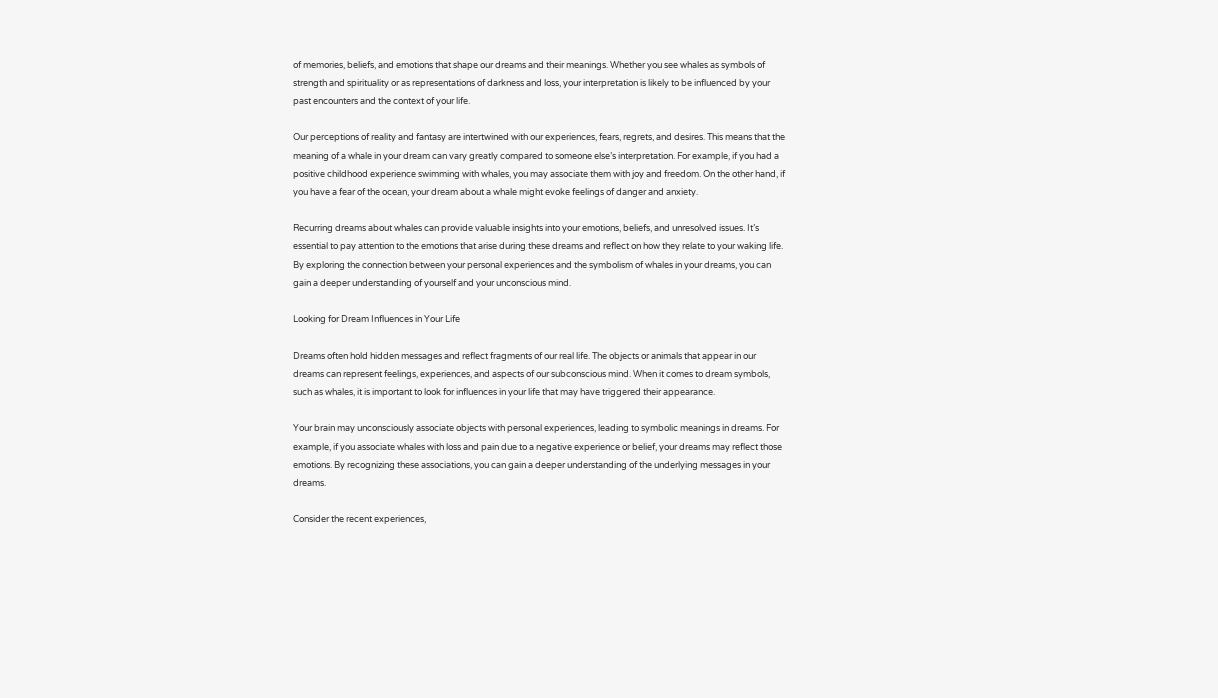of memories, beliefs, and emotions that shape our dreams and their meanings. Whether you see whales as symbols of strength and spirituality or as representations of darkness and loss, your interpretation is likely to be influenced by your past encounters and the context of your life.

Our perceptions of reality and fantasy are intertwined with our experiences, fears, regrets, and desires. This means that the meaning of a whale in your dream can vary greatly compared to someone else’s interpretation. For example, if you had a positive childhood experience swimming with whales, you may associate them with joy and freedom. On the other hand, if you have a fear of the ocean, your dream about a whale might evoke feelings of danger and anxiety.

Recurring dreams about whales can provide valuable insights into your emotions, beliefs, and unresolved issues. It’s essential to pay attention to the emotions that arise during these dreams and reflect on how they relate to your waking life. By exploring the connection between your personal experiences and the symbolism of whales in your dreams, you can gain a deeper understanding of yourself and your unconscious mind.

Looking for Dream Influences in Your Life

Dreams often hold hidden messages and reflect fragments of our real life. The objects or animals that appear in our dreams can represent feelings, experiences, and aspects of our subconscious mind. When it comes to dream symbols, such as whales, it is important to look for influences in your life that may have triggered their appearance.

Your brain may unconsciously associate objects with personal experiences, leading to symbolic meanings in dreams. For example, if you associate whales with loss and pain due to a negative experience or belief, your dreams may reflect those emotions. By recognizing these associations, you can gain a deeper understanding of the underlying messages in your dreams.

Consider the recent experiences,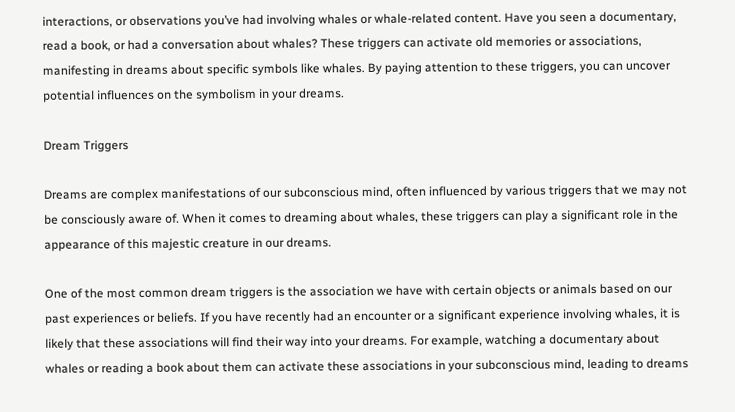interactions, or observations you’ve had involving whales or whale-related content. Have you seen a documentary, read a book, or had a conversation about whales? These triggers can activate old memories or associations, manifesting in dreams about specific symbols like whales. By paying attention to these triggers, you can uncover potential influences on the symbolism in your dreams.

Dream Triggers

Dreams are complex manifestations of our subconscious mind, often influenced by various triggers that we may not be consciously aware of. When it comes to dreaming about whales, these triggers can play a significant role in the appearance of this majestic creature in our dreams.

One of the most common dream triggers is the association we have with certain objects or animals based on our past experiences or beliefs. If you have recently had an encounter or a significant experience involving whales, it is likely that these associations will find their way into your dreams. For example, watching a documentary about whales or reading a book about them can activate these associations in your subconscious mind, leading to dreams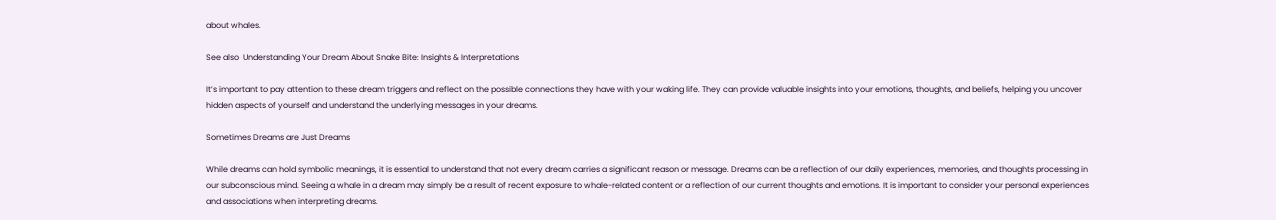about whales.

See also  Understanding Your Dream About Snake Bite: Insights & Interpretations

It’s important to pay attention to these dream triggers and reflect on the possible connections they have with your waking life. They can provide valuable insights into your emotions, thoughts, and beliefs, helping you uncover hidden aspects of yourself and understand the underlying messages in your dreams.

Sometimes Dreams are Just Dreams

While dreams can hold symbolic meanings, it is essential to understand that not every dream carries a significant reason or message. Dreams can be a reflection of our daily experiences, memories, and thoughts processing in our subconscious mind. Seeing a whale in a dream may simply be a result of recent exposure to whale-related content or a reflection of our current thoughts and emotions. It is important to consider your personal experiences and associations when interpreting dreams.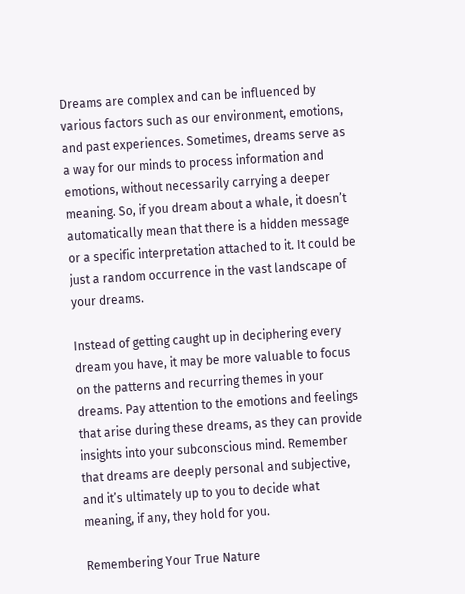Dreams are complex and can be influenced by various factors such as our environment, emotions, and past experiences. Sometimes, dreams serve as a way for our minds to process information and emotions, without necessarily carrying a deeper meaning. So, if you dream about a whale, it doesn’t automatically mean that there is a hidden message or a specific interpretation attached to it. It could be just a random occurrence in the vast landscape of your dreams.

Instead of getting caught up in deciphering every dream you have, it may be more valuable to focus on the patterns and recurring themes in your dreams. Pay attention to the emotions and feelings that arise during these dreams, as they can provide insights into your subconscious mind. Remember that dreams are deeply personal and subjective, and it’s ultimately up to you to decide what meaning, if any, they hold for you.

Remembering Your True Nature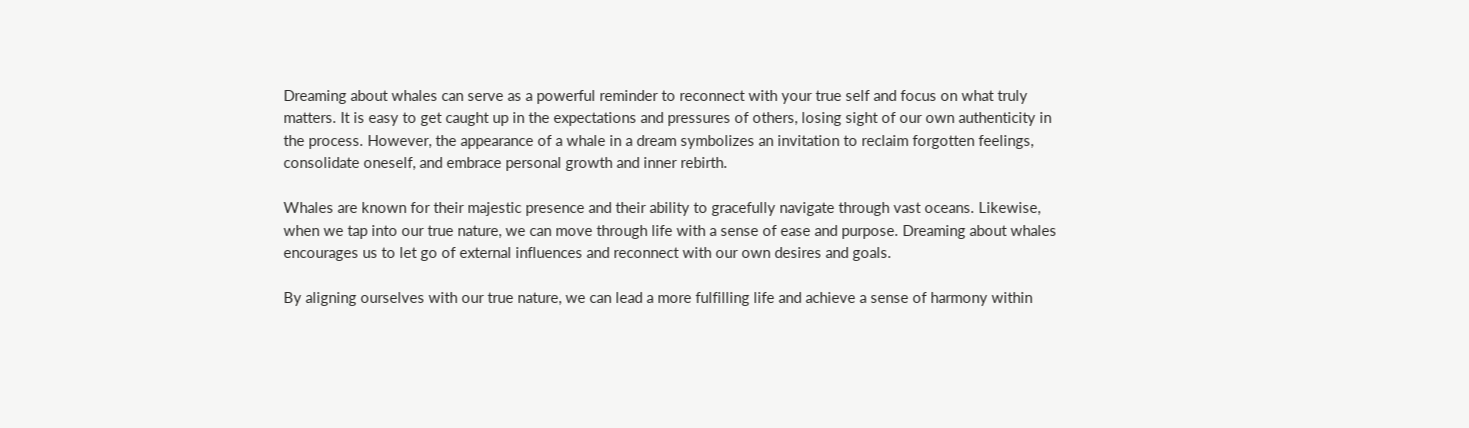Dreaming about whales can serve as a powerful reminder to reconnect with your true self and focus on what truly matters. It is easy to get caught up in the expectations and pressures of others, losing sight of our own authenticity in the process. However, the appearance of a whale in a dream symbolizes an invitation to reclaim forgotten feelings, consolidate oneself, and embrace personal growth and inner rebirth.

Whales are known for their majestic presence and their ability to gracefully navigate through vast oceans. Likewise, when we tap into our true nature, we can move through life with a sense of ease and purpose. Dreaming about whales encourages us to let go of external influences and reconnect with our own desires and goals.

By aligning ourselves with our true nature, we can lead a more fulfilling life and achieve a sense of harmony within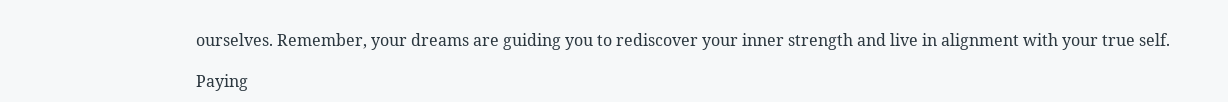ourselves. Remember, your dreams are guiding you to rediscover your inner strength and live in alignment with your true self.

Paying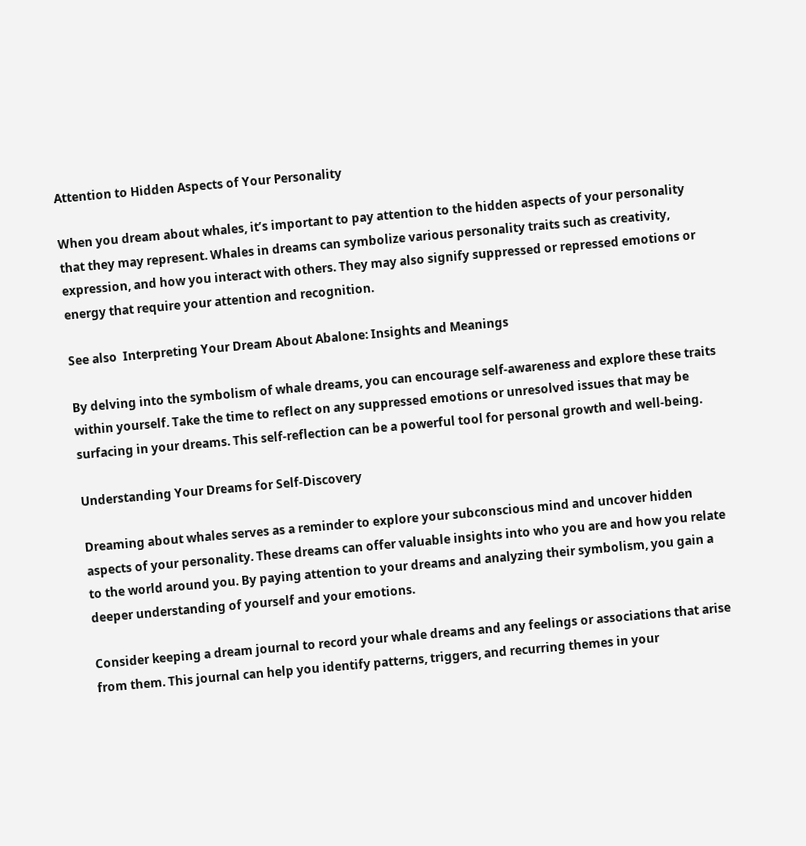Attention to Hidden Aspects of Your Personality

When you dream about whales, it’s important to pay attention to the hidden aspects of your personality that they may represent. Whales in dreams can symbolize various personality traits such as creativity, expression, and how you interact with others. They may also signify suppressed or repressed emotions or energy that require your attention and recognition.

See also  Interpreting Your Dream About Abalone: Insights and Meanings

By delving into the symbolism of whale dreams, you can encourage self-awareness and explore these traits within yourself. Take the time to reflect on any suppressed emotions or unresolved issues that may be surfacing in your dreams. This self-reflection can be a powerful tool for personal growth and well-being.

Understanding Your Dreams for Self-Discovery

Dreaming about whales serves as a reminder to explore your subconscious mind and uncover hidden aspects of your personality. These dreams can offer valuable insights into who you are and how you relate to the world around you. By paying attention to your dreams and analyzing their symbolism, you gain a deeper understanding of yourself and your emotions.

Consider keeping a dream journal to record your whale dreams and any feelings or associations that arise from them. This journal can help you identify patterns, triggers, and recurring themes in your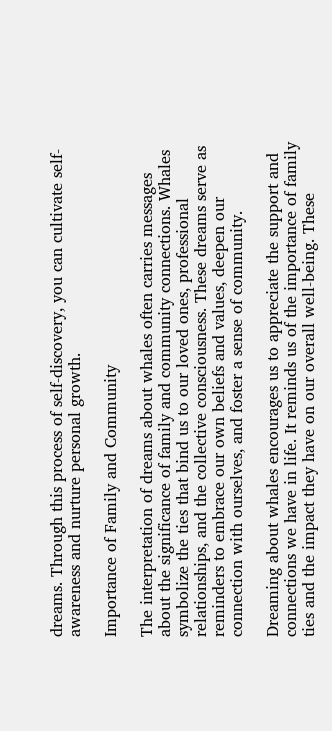dreams. Through this process of self-discovery, you can cultivate self-awareness and nurture personal growth.

Importance of Family and Community

The interpretation of dreams about whales often carries messages about the significance of family and community connections. Whales symbolize the ties that bind us to our loved ones, professional relationships, and the collective consciousness. These dreams serve as reminders to embrace our own beliefs and values, deepen our connection with ourselves, and foster a sense of community.

Dreaming about whales encourages us to appreciate the support and connections we have in life. It reminds us of the importance of family ties and the impact they have on our overall well-being. These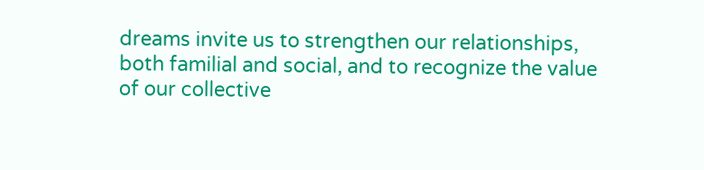dreams invite us to strengthen our relationships, both familial and social, and to recognize the value of our collective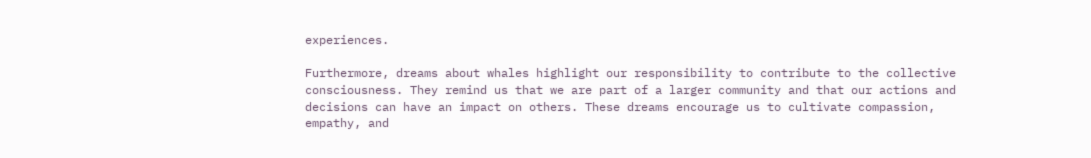experiences.

Furthermore, dreams about whales highlight our responsibility to contribute to the collective consciousness. They remind us that we are part of a larger community and that our actions and decisions can have an impact on others. These dreams encourage us to cultivate compassion, empathy, and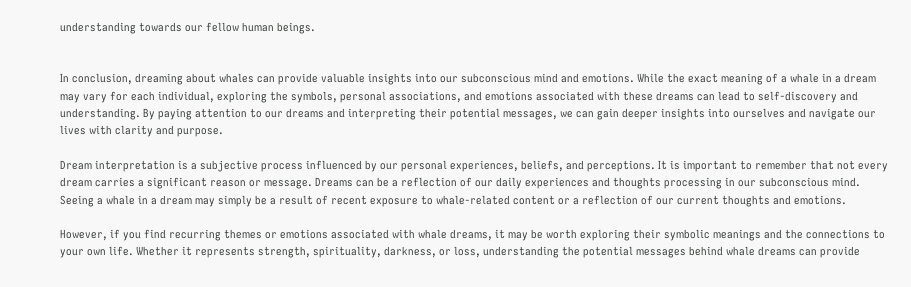understanding towards our fellow human beings.


In conclusion, dreaming about whales can provide valuable insights into our subconscious mind and emotions. While the exact meaning of a whale in a dream may vary for each individual, exploring the symbols, personal associations, and emotions associated with these dreams can lead to self-discovery and understanding. By paying attention to our dreams and interpreting their potential messages, we can gain deeper insights into ourselves and navigate our lives with clarity and purpose.

Dream interpretation is a subjective process influenced by our personal experiences, beliefs, and perceptions. It is important to remember that not every dream carries a significant reason or message. Dreams can be a reflection of our daily experiences and thoughts processing in our subconscious mind. Seeing a whale in a dream may simply be a result of recent exposure to whale-related content or a reflection of our current thoughts and emotions.

However, if you find recurring themes or emotions associated with whale dreams, it may be worth exploring their symbolic meanings and the connections to your own life. Whether it represents strength, spirituality, darkness, or loss, understanding the potential messages behind whale dreams can provide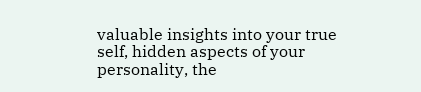valuable insights into your true self, hidden aspects of your personality, the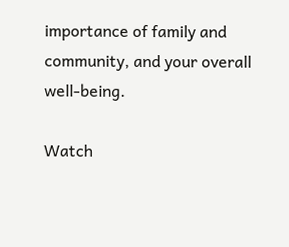importance of family and community, and your overall well-being.

Watch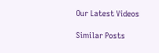Our Latest Videos

Similar Posts